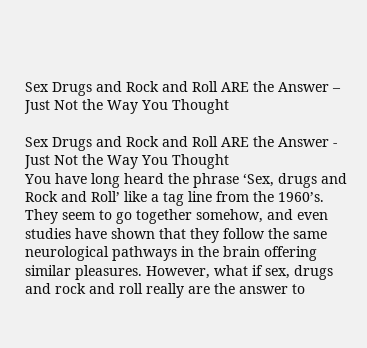Sex Drugs and Rock and Roll ARE the Answer – Just Not the Way You Thought

Sex Drugs and Rock and Roll ARE the Answer - Just Not the Way You Thought
You have long heard the phrase ‘Sex, drugs and Rock and Roll’ like a tag line from the 1960’s. They seem to go together somehow, and even studies have shown that they follow the same neurological pathways in the brain offering similar pleasures. However, what if sex, drugs and rock and roll really are the answer to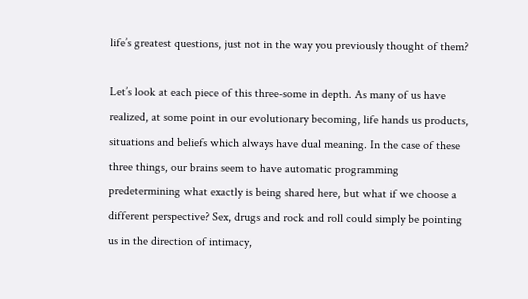life’s greatest questions, just not in the way you previously thought of them?

Let’s look at each piece of this three-some in depth. As many of us have realized, at some point in our evolutionary becoming, life hands us products, situations and beliefs which always have dual meaning. In the case of these three things, our brains seem to have automatic programming predetermining what exactly is being shared here, but what if we choose a different perspective? Sex, drugs and rock and roll could simply be pointing us in the direction of intimacy,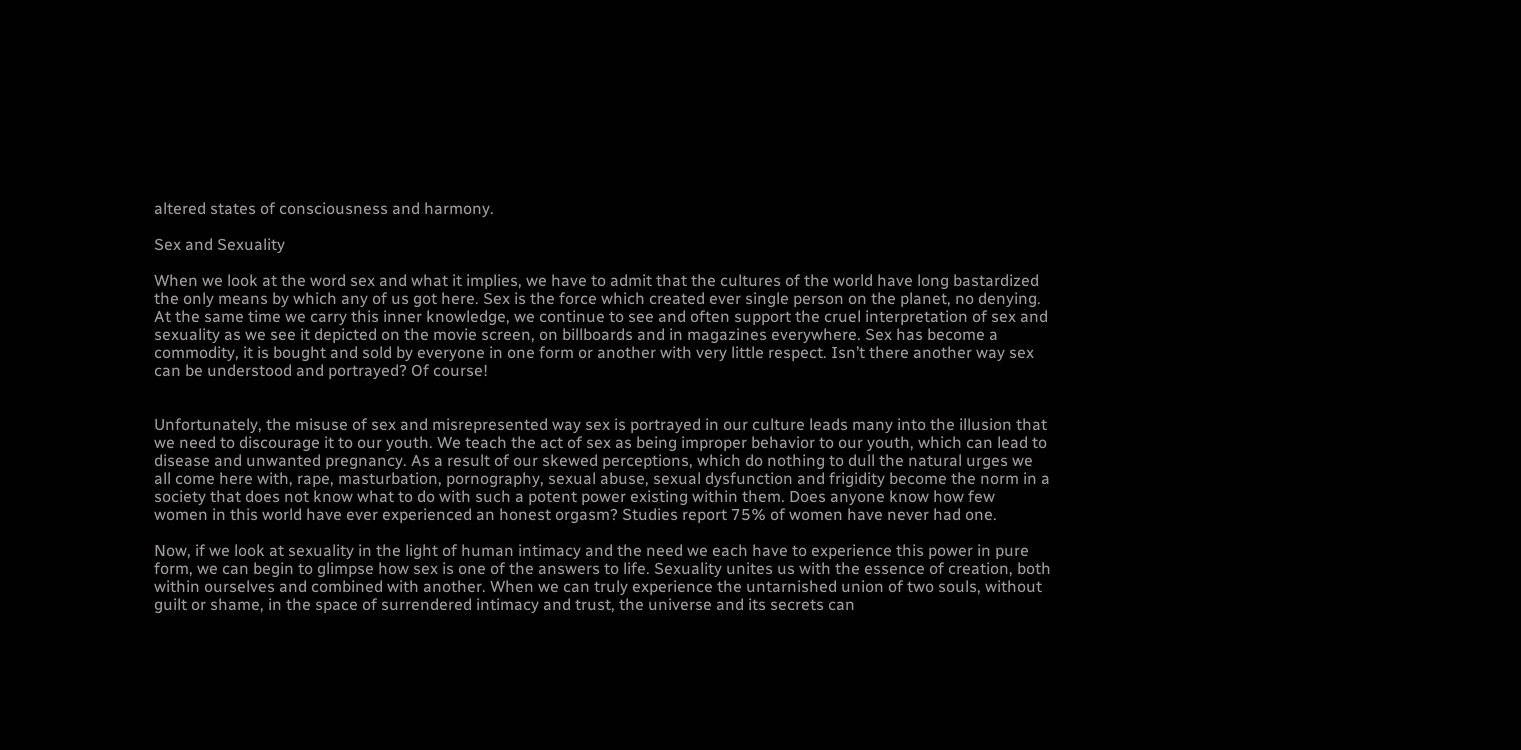altered states of consciousness and harmony.

Sex and Sexuality

When we look at the word sex and what it implies, we have to admit that the cultures of the world have long bastardized the only means by which any of us got here. Sex is the force which created ever single person on the planet, no denying. At the same time we carry this inner knowledge, we continue to see and often support the cruel interpretation of sex and sexuality as we see it depicted on the movie screen, on billboards and in magazines everywhere. Sex has become a commodity, it is bought and sold by everyone in one form or another with very little respect. Isn’t there another way sex can be understood and portrayed? Of course!


Unfortunately, the misuse of sex and misrepresented way sex is portrayed in our culture leads many into the illusion that we need to discourage it to our youth. We teach the act of sex as being improper behavior to our youth, which can lead to disease and unwanted pregnancy. As a result of our skewed perceptions, which do nothing to dull the natural urges we all come here with, rape, masturbation, pornography, sexual abuse, sexual dysfunction and frigidity become the norm in a society that does not know what to do with such a potent power existing within them. Does anyone know how few women in this world have ever experienced an honest orgasm? Studies report 75% of women have never had one.

Now, if we look at sexuality in the light of human intimacy and the need we each have to experience this power in pure form, we can begin to glimpse how sex is one of the answers to life. Sexuality unites us with the essence of creation, both within ourselves and combined with another. When we can truly experience the untarnished union of two souls, without guilt or shame, in the space of surrendered intimacy and trust, the universe and its secrets can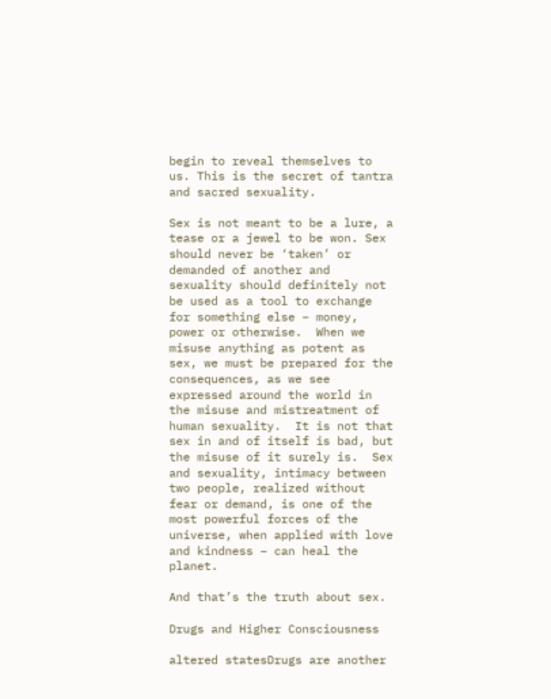begin to reveal themselves to us. This is the secret of tantra and sacred sexuality.

Sex is not meant to be a lure, a tease or a jewel to be won. Sex should never be ‘taken’ or demanded of another and sexuality should definitely not be used as a tool to exchange for something else – money, power or otherwise.  When we misuse anything as potent as sex, we must be prepared for the consequences, as we see expressed around the world in the misuse and mistreatment of human sexuality.  It is not that sex in and of itself is bad, but the misuse of it surely is.  Sex and sexuality, intimacy between two people, realized without fear or demand, is one of the most powerful forces of the universe, when applied with love and kindness – can heal the planet.

And that’s the truth about sex.

Drugs and Higher Consciousness

altered statesDrugs are another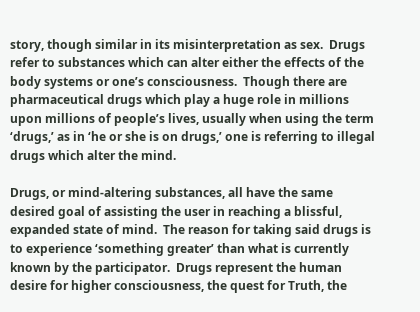story, though similar in its misinterpretation as sex.  Drugs refer to substances which can alter either the effects of the body systems or one’s consciousness.  Though there are pharmaceutical drugs which play a huge role in millions upon millions of people’s lives, usually when using the term ‘drugs,’ as in ‘he or she is on drugs,’ one is referring to illegal drugs which alter the mind.

Drugs, or mind-altering substances, all have the same desired goal of assisting the user in reaching a blissful, expanded state of mind.  The reason for taking said drugs is to experience ‘something greater’ than what is currently known by the participator.  Drugs represent the human desire for higher consciousness, the quest for Truth, the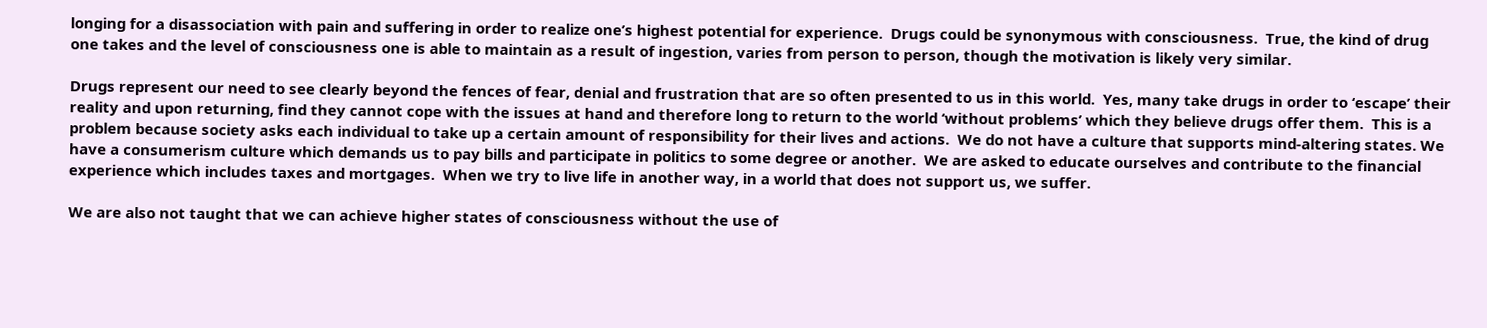longing for a disassociation with pain and suffering in order to realize one’s highest potential for experience.  Drugs could be synonymous with consciousness.  True, the kind of drug one takes and the level of consciousness one is able to maintain as a result of ingestion, varies from person to person, though the motivation is likely very similar.

Drugs represent our need to see clearly beyond the fences of fear, denial and frustration that are so often presented to us in this world.  Yes, many take drugs in order to ‘escape’ their reality and upon returning, find they cannot cope with the issues at hand and therefore long to return to the world ‘without problems’ which they believe drugs offer them.  This is a problem because society asks each individual to take up a certain amount of responsibility for their lives and actions.  We do not have a culture that supports mind-altering states. We have a consumerism culture which demands us to pay bills and participate in politics to some degree or another.  We are asked to educate ourselves and contribute to the financial experience which includes taxes and mortgages.  When we try to live life in another way, in a world that does not support us, we suffer.

We are also not taught that we can achieve higher states of consciousness without the use of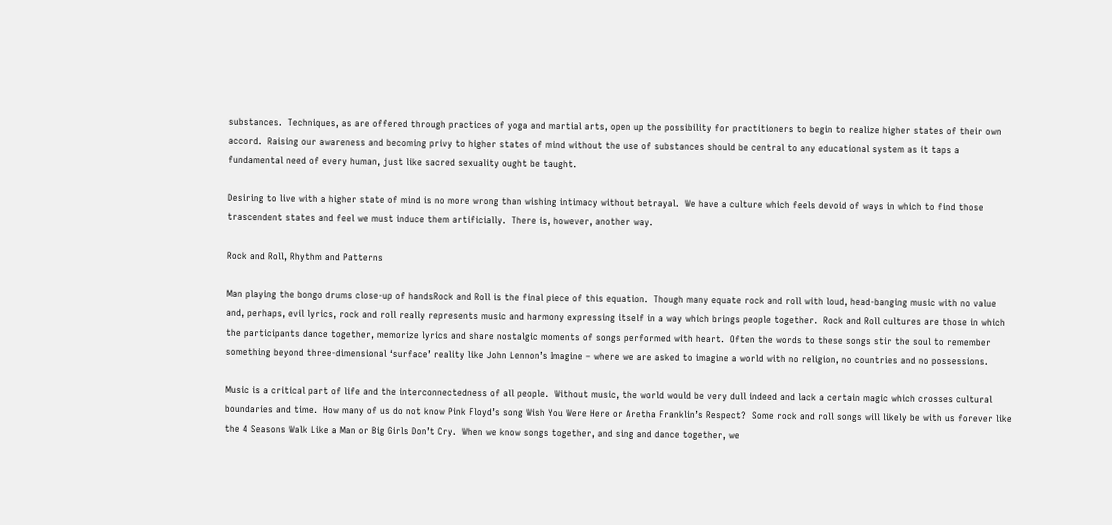substances.  Techniques, as are offered through practices of yoga and martial arts, open up the possibility for practitioners to begin to realize higher states of their own accord.  Raising our awareness and becoming privy to higher states of mind without the use of substances should be central to any educational system as it taps a fundamental need of every human, just like sacred sexuality ought be taught.

Desiring to live with a higher state of mind is no more wrong than wishing intimacy without betrayal.  We have a culture which feels devoid of ways in which to find those trascendent states and feel we must induce them artificially.  There is, however, another way.

Rock and Roll, Rhythm and Patterns

Man playing the bongo drums close-up of handsRock and Roll is the final piece of this equation.  Though many equate rock and roll with loud, head-banging music with no value and, perhaps, evil lyrics, rock and roll really represents music and harmony expressing itself in a way which brings people together.  Rock and Roll cultures are those in which the participants dance together, memorize lyrics and share nostalgic moments of songs performed with heart.  Often the words to these songs stir the soul to remember something beyond three-dimensional ‘surface’ reality like John Lennon’s Imagine – where we are asked to imagine a world with no religion, no countries and no possessions.

Music is a critical part of life and the interconnectedness of all people.  Without music, the world would be very dull indeed and lack a certain magic which crosses cultural boundaries and time.  How many of us do not know Pink Floyd’s song Wish You Were Here or Aretha Franklin’s Respect?  Some rock and roll songs will likely be with us forever like the 4 Seasons Walk Like a Man or Big Girls Don’t Cry.  When we know songs together, and sing and dance together, we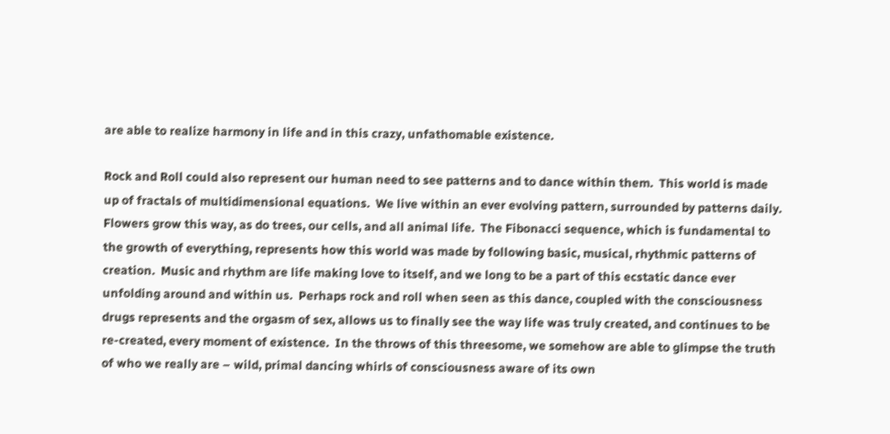are able to realize harmony in life and in this crazy, unfathomable existence.

Rock and Roll could also represent our human need to see patterns and to dance within them.  This world is made up of fractals of multidimensional equations.  We live within an ever evolving pattern, surrounded by patterns daily.  Flowers grow this way, as do trees, our cells, and all animal life.  The Fibonacci sequence, which is fundamental to the growth of everything, represents how this world was made by following basic, musical, rhythmic patterns of creation.  Music and rhythm are life making love to itself, and we long to be a part of this ecstatic dance ever unfolding around and within us.  Perhaps rock and roll when seen as this dance, coupled with the consciousness drugs represents and the orgasm of sex, allows us to finally see the way life was truly created, and continues to be re-created, every moment of existence.  In the throws of this threesome, we somehow are able to glimpse the truth of who we really are – wild, primal dancing whirls of consciousness aware of its own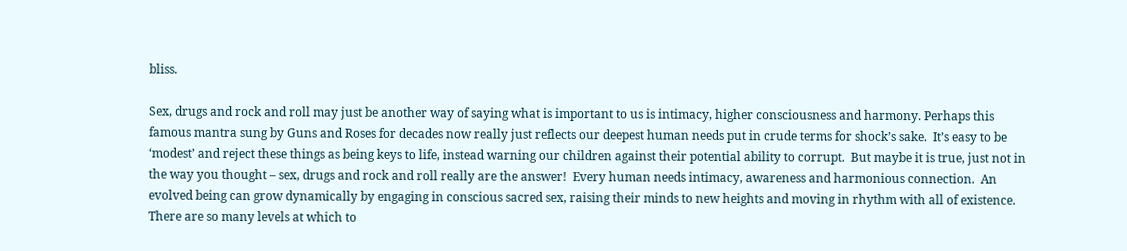bliss.

Sex, drugs and rock and roll may just be another way of saying what is important to us is intimacy, higher consciousness and harmony. Perhaps this famous mantra sung by Guns and Roses for decades now really just reflects our deepest human needs put in crude terms for shock’s sake.  It’s easy to be ‘modest’ and reject these things as being keys to life, instead warning our children against their potential ability to corrupt.  But maybe it is true, just not in the way you thought – sex, drugs and rock and roll really are the answer!  Every human needs intimacy, awareness and harmonious connection.  An evolved being can grow dynamically by engaging in conscious sacred sex, raising their minds to new heights and moving in rhythm with all of existence.  There are so many levels at which to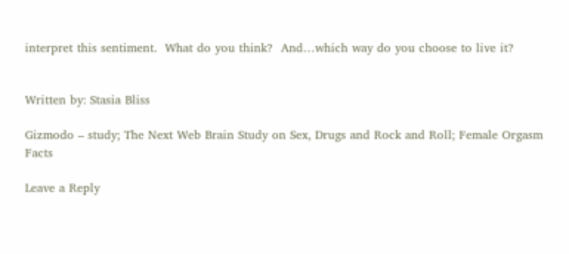interpret this sentiment.  What do you think?  And…which way do you choose to live it?


Written by: Stasia Bliss

Gizmodo – study; The Next Web Brain Study on Sex, Drugs and Rock and Roll; Female Orgasm Facts

Leave a Reply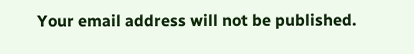Your email address will not be published.